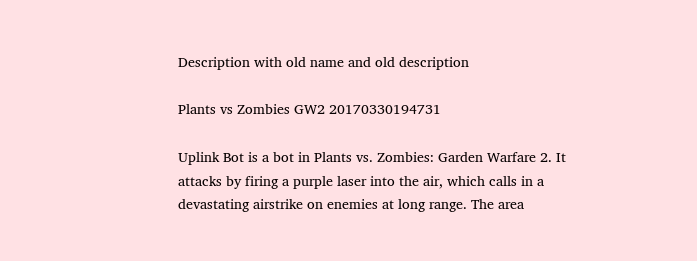Description with old name and old description

Plants vs Zombies GW2 20170330194731

Uplink Bot is a bot in Plants vs. Zombies: Garden Warfare 2. It attacks by firing a purple laser into the air, which calls in a devastating airstrike on enemies at long range. The area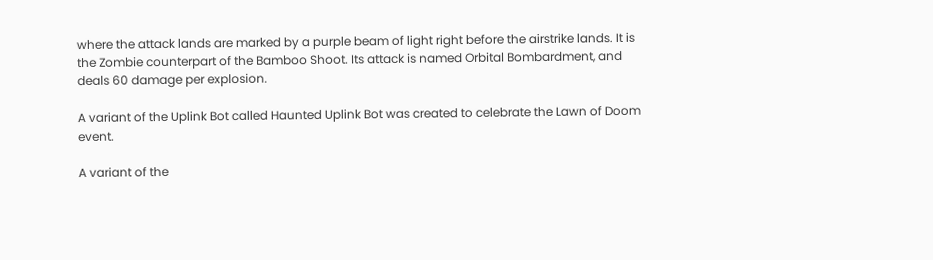where the attack lands are marked by a purple beam of light right before the airstrike lands. It is the Zombie counterpart of the Bamboo Shoot. Its attack is named Orbital Bombardment, and deals 60 damage per explosion.

A variant of the Uplink Bot called Haunted Uplink Bot was created to celebrate the Lawn of Doom event.

A variant of the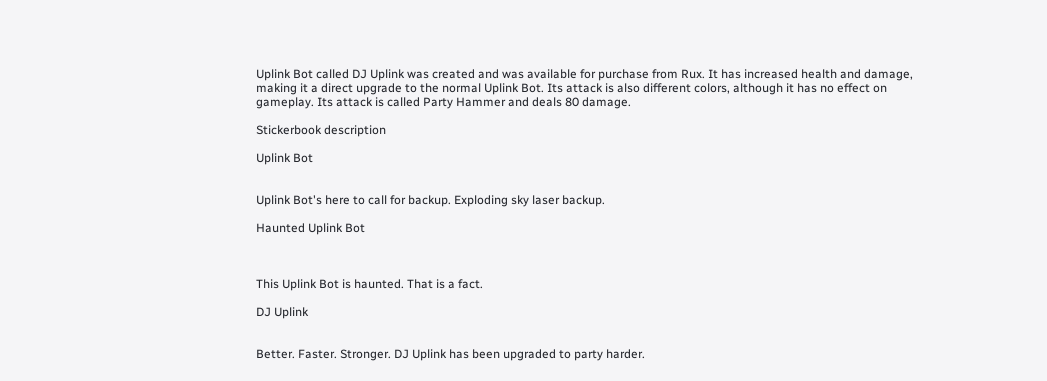Uplink Bot called DJ Uplink was created and was available for purchase from Rux. It has increased health and damage, making it a direct upgrade to the normal Uplink Bot. Its attack is also different colors, although it has no effect on gameplay. Its attack is called Party Hammer and deals 80 damage.

Stickerbook description

Uplink Bot


Uplink Bot's here to call for backup. Exploding sky laser backup.

Haunted Uplink Bot



This Uplink Bot is haunted. That is a fact.

DJ Uplink


Better. Faster. Stronger. DJ Uplink has been upgraded to party harder.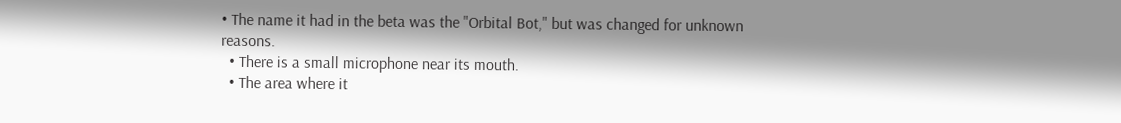• The name it had in the beta was the "Orbital Bot," but was changed for unknown reasons.
  • There is a small microphone near its mouth.
  • The area where it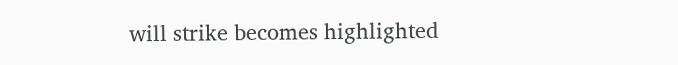will strike becomes highlighted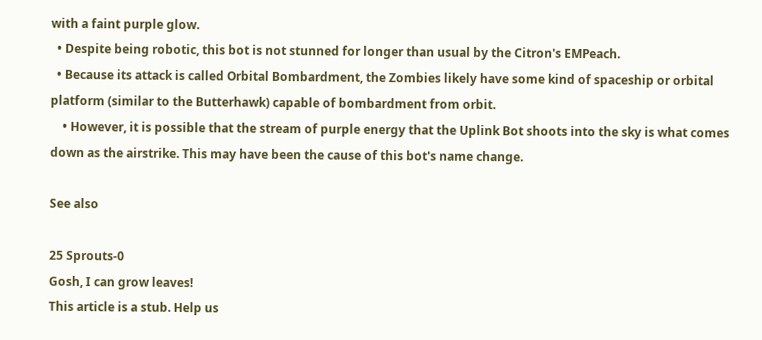with a faint purple glow.
  • Despite being robotic, this bot is not stunned for longer than usual by the Citron's EMPeach.
  • Because its attack is called Orbital Bombardment, the Zombies likely have some kind of spaceship or orbital platform (similar to the Butterhawk) capable of bombardment from orbit.
    • However, it is possible that the stream of purple energy that the Uplink Bot shoots into the sky is what comes down as the airstrike. This may have been the cause of this bot's name change.

See also

25 Sprouts-0
Gosh, I can grow leaves!
This article is a stub. Help us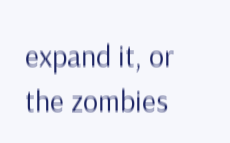expand it, or the zombies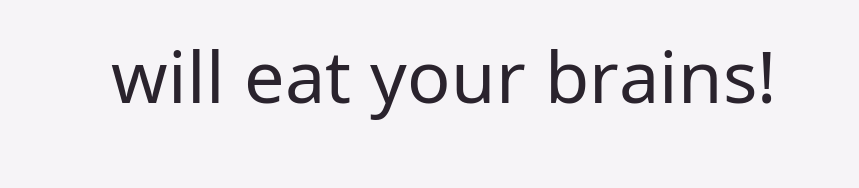will eat your brains!